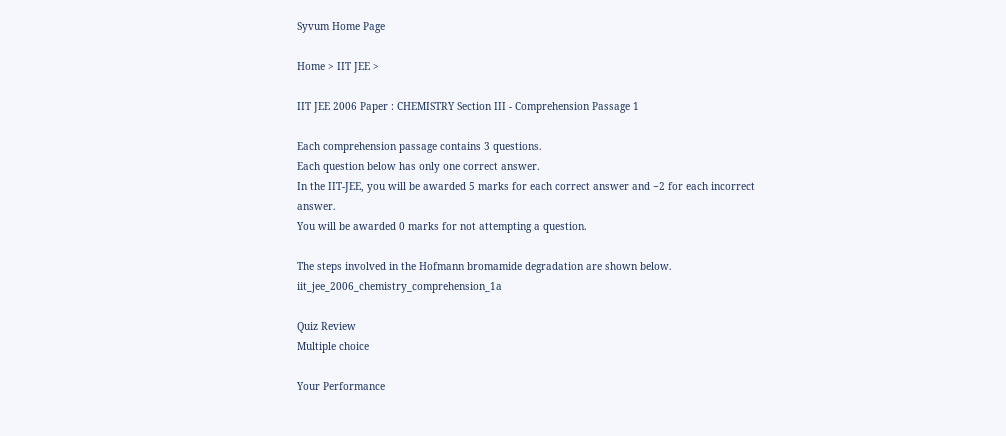Syvum Home Page

Home > IIT JEE >

IIT JEE 2006 Paper : CHEMISTRY Section III - Comprehension Passage 1

Each comprehension passage contains 3 questions.
Each question below has only one correct answer.
In the IIT-JEE, you will be awarded 5 marks for each correct answer and −2 for each incorrect answer.
You will be awarded 0 marks for not attempting a question.

The steps involved in the Hofmann bromamide degradation are shown below. iit_jee_2006_chemistry_comprehension_1a

Quiz Review
Multiple choice

Your Performance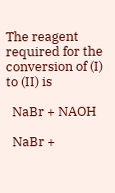The reagent required for the conversion of (I) to (II) is

  NaBr + NAOH

  NaBr +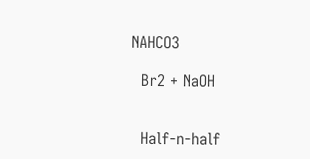NAHCO3

  Br2 + NaOH


  Half-n-half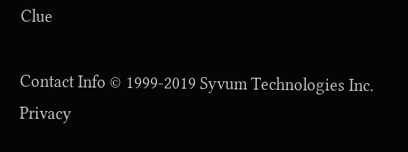Clue

Contact Info © 1999-2019 Syvum Technologies Inc. Privacy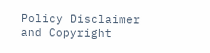Policy Disclaimer and Copyright